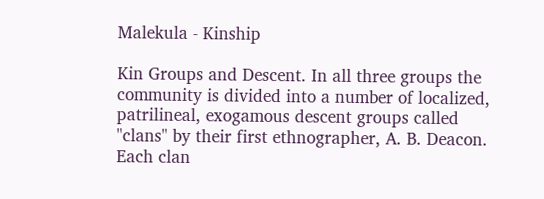Malekula - Kinship

Kin Groups and Descent. In all three groups the community is divided into a number of localized, patrilineal, exogamous descent groups called "clans" by their first ethnographer, A. B. Deacon. Each clan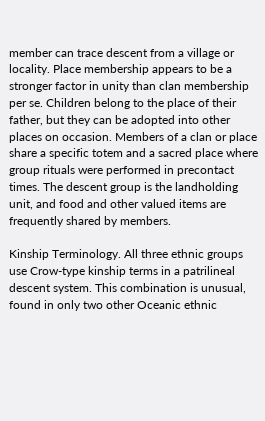member can trace descent from a village or locality. Place membership appears to be a stronger factor in unity than clan membership per se. Children belong to the place of their father, but they can be adopted into other places on occasion. Members of a clan or place share a specific totem and a sacred place where group rituals were performed in precontact times. The descent group is the landholding unit, and food and other valued items are frequently shared by members.

Kinship Terminology. All three ethnic groups use Crow-type kinship terms in a patrilineal descent system. This combination is unusual, found in only two other Oceanic ethnic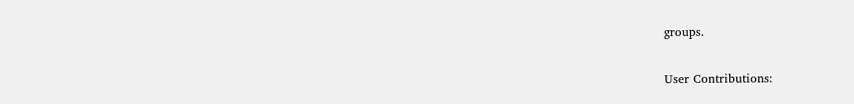groups.

User Contributions: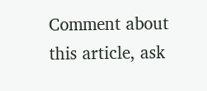Comment about this article, ask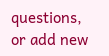questions, or add new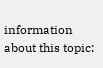information about this topic: